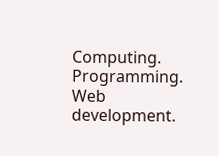Computing. Programming. Web development.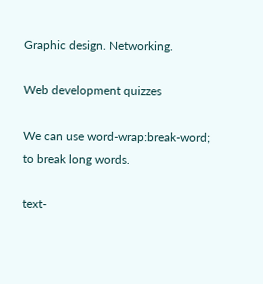Graphic design. Networking.

Web development quizzes

We can use word-wrap:break-word; to break long words.

text-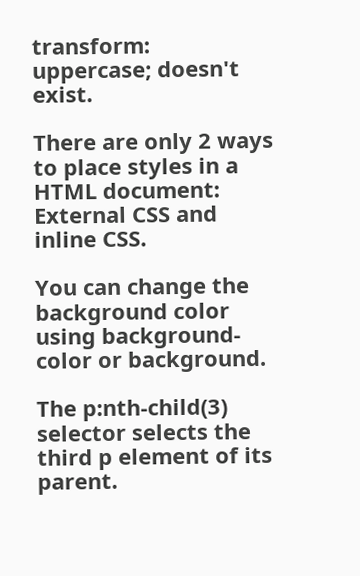transform: uppercase; doesn't exist.

There are only 2 ways to place styles in a HTML document: External CSS and inline CSS.

You can change the background color using background-color or background.

The p:nth-child(3) selector selects the third p element of its parent.